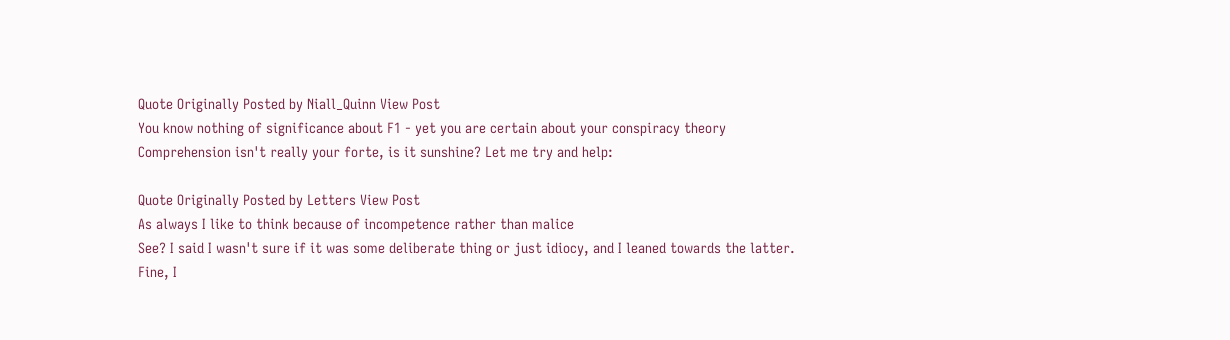Quote Originally Posted by Niall_Quinn View Post
You know nothing of significance about F1 - yet you are certain about your conspiracy theory
Comprehension isn't really your forte, is it sunshine? Let me try and help:

Quote Originally Posted by Letters View Post
As always I like to think because of incompetence rather than malice
See? I said I wasn't sure if it was some deliberate thing or just idiocy, and I leaned towards the latter.
Fine, I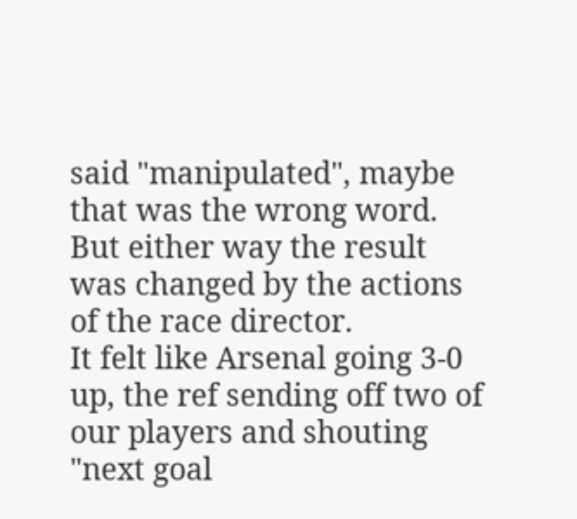said "manipulated", maybe that was the wrong word. But either way the result was changed by the actions of the race director.
It felt like Arsenal going 3-0 up, the ref sending off two of our players and shouting "next goal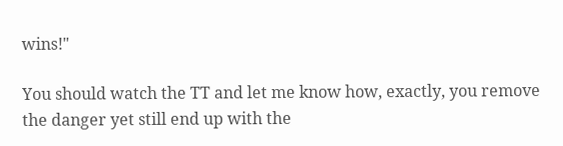wins!"

You should watch the TT and let me know how, exactly, you remove the danger yet still end up with the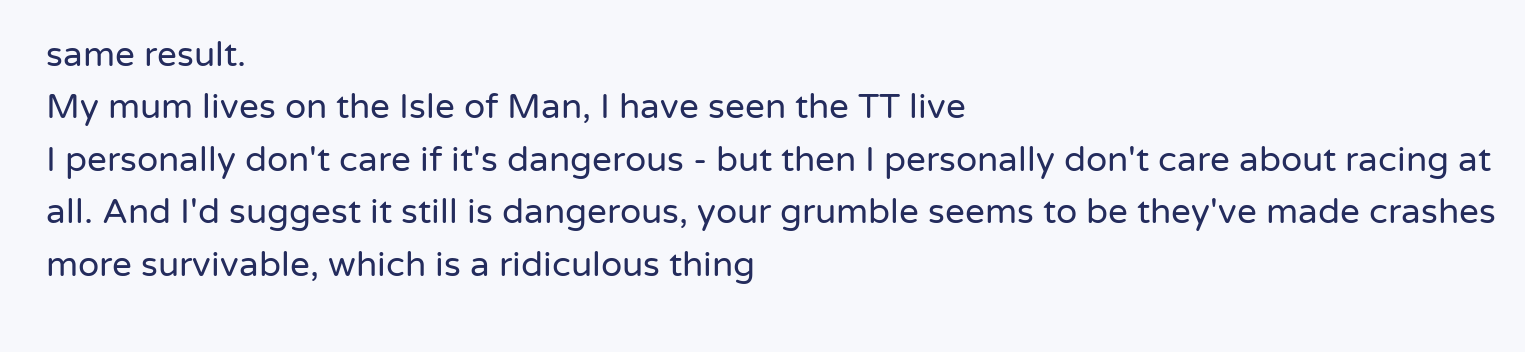same result.
My mum lives on the Isle of Man, I have seen the TT live
I personally don't care if it's dangerous - but then I personally don't care about racing at all. And I'd suggest it still is dangerous, your grumble seems to be they've made crashes more survivable, which is a ridiculous thing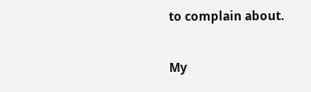to complain about.

My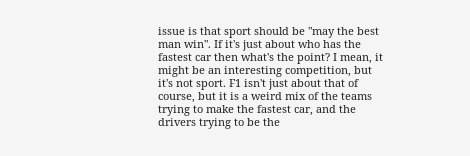issue is that sport should be "may the best man win". If it's just about who has the fastest car then what's the point? I mean, it might be an interesting competition, but it's not sport. F1 isn't just about that of course, but it is a weird mix of the teams trying to make the fastest car, and the drivers trying to be the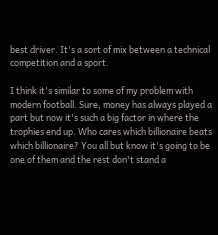best driver. It's a sort of mix between a technical competition and a sport.

I think it's similar to some of my problem with modern football. Sure, money has always played a part but now it's such a big factor in where the trophies end up. Who cares which billionaire beats which billionaire? You all but know it's going to be one of them and the rest don't stand a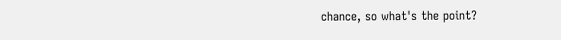chance, so what's the point?